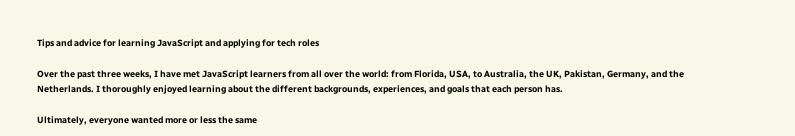Tips and advice for learning JavaScript and applying for tech roles

Over the past three weeks, I have met JavaScript learners from all over the world: from Florida, USA, to Australia, the UK, Pakistan, Germany, and the Netherlands. I thoroughly enjoyed learning about the different backgrounds, experiences, and goals that each person has.

Ultimately, everyone wanted more or less the same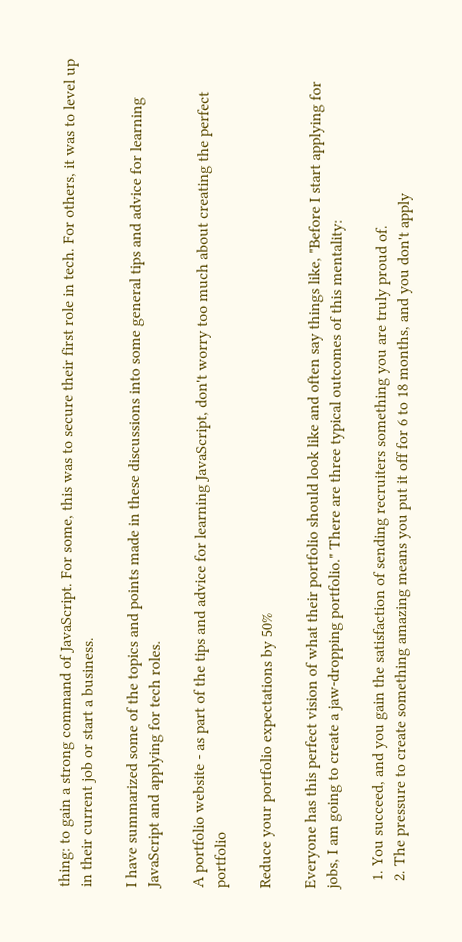thing: to gain a strong command of JavaScript. For some, this was to secure their first role in tech. For others, it was to level up in their current job or start a business.

I have summarized some of the topics and points made in these discussions into some general tips and advice for learning JavaScript and applying for tech roles.

A portfolio website - as part of the tips and advice for learning JavaScript, don't worry too much about creating the perfect portfolio

Reduce your portfolio expectations by 50%

Everyone has this perfect vision of what their portfolio should look like and often say things like, "Before I start applying for jobs, I am going to create a jaw-dropping portfolio." There are three typical outcomes of this mentality:

  1. You succeed, and you gain the satisfaction of sending recruiters something you are truly proud of.
  2. The pressure to create something amazing means you put it off for 6 to 18 months, and you don't apply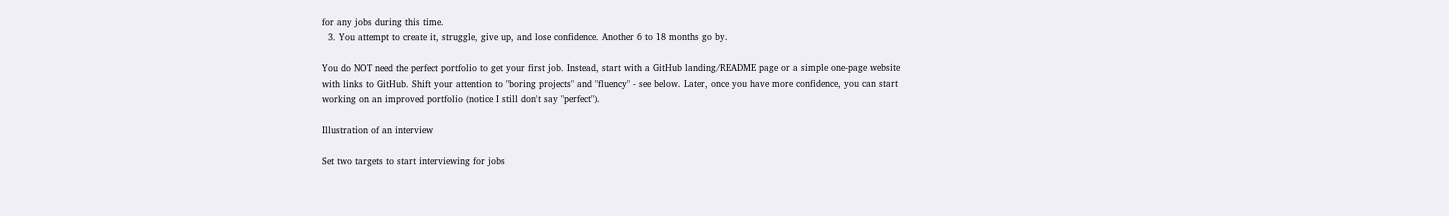for any jobs during this time.
  3. You attempt to create it, struggle, give up, and lose confidence. Another 6 to 18 months go by.

You do NOT need the perfect portfolio to get your first job. Instead, start with a GitHub landing/README page or a simple one-page website with links to GitHub. Shift your attention to "boring projects" and "fluency" - see below. Later, once you have more confidence, you can start working on an improved portfolio (notice I still don't say "perfect").

Illustration of an interview

Set two targets to start interviewing for jobs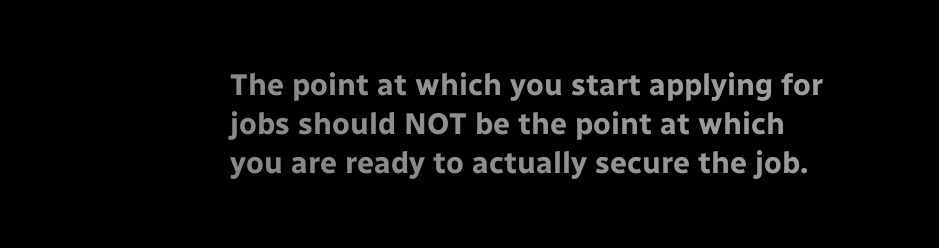The point at which you start applying for jobs should NOT be the point at which you are ready to actually secure the job.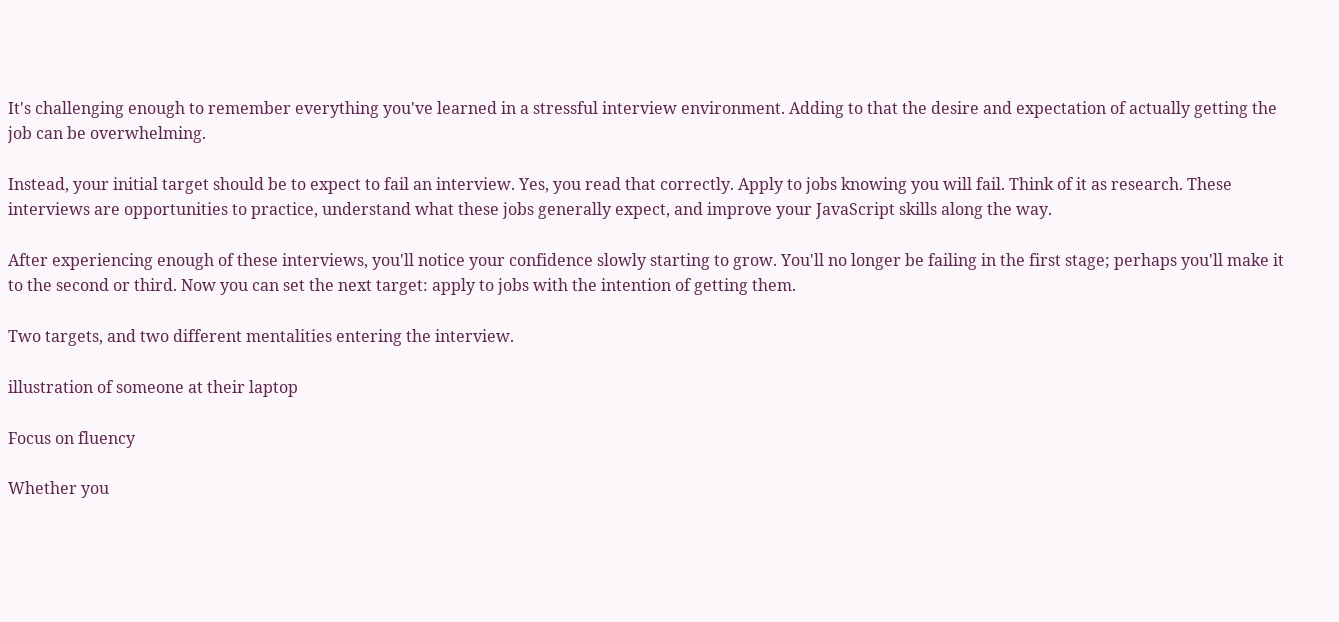It's challenging enough to remember everything you've learned in a stressful interview environment. Adding to that the desire and expectation of actually getting the job can be overwhelming.

Instead, your initial target should be to expect to fail an interview. Yes, you read that correctly. Apply to jobs knowing you will fail. Think of it as research. These interviews are opportunities to practice, understand what these jobs generally expect, and improve your JavaScript skills along the way.

After experiencing enough of these interviews, you'll notice your confidence slowly starting to grow. You'll no longer be failing in the first stage; perhaps you'll make it to the second or third. Now you can set the next target: apply to jobs with the intention of getting them.

Two targets, and two different mentalities entering the interview.

illustration of someone at their laptop

Focus on fluency

Whether you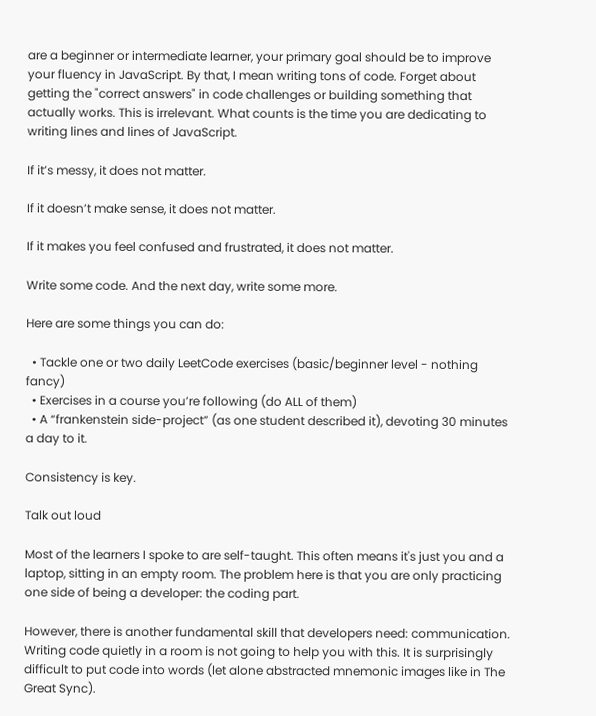are a beginner or intermediate learner, your primary goal should be to improve your fluency in JavaScript. By that, I mean writing tons of code. Forget about getting the "correct answers" in code challenges or building something that actually works. This is irrelevant. What counts is the time you are dedicating to writing lines and lines of JavaScript.

If it’s messy, it does not matter.

If it doesn’t make sense, it does not matter.

If it makes you feel confused and frustrated, it does not matter.

Write some code. And the next day, write some more.

Here are some things you can do:

  • Tackle one or two daily LeetCode exercises (basic/beginner level - nothing fancy)
  • Exercises in a course you’re following (do ALL of them)
  • A “frankenstein side-project” (as one student described it), devoting 30 minutes a day to it.

Consistency is key.

Talk out loud

Most of the learners I spoke to are self-taught. This often means it's just you and a laptop, sitting in an empty room. The problem here is that you are only practicing one side of being a developer: the coding part.

However, there is another fundamental skill that developers need: communication. Writing code quietly in a room is not going to help you with this. It is surprisingly difficult to put code into words (let alone abstracted mnemonic images like in The Great Sync).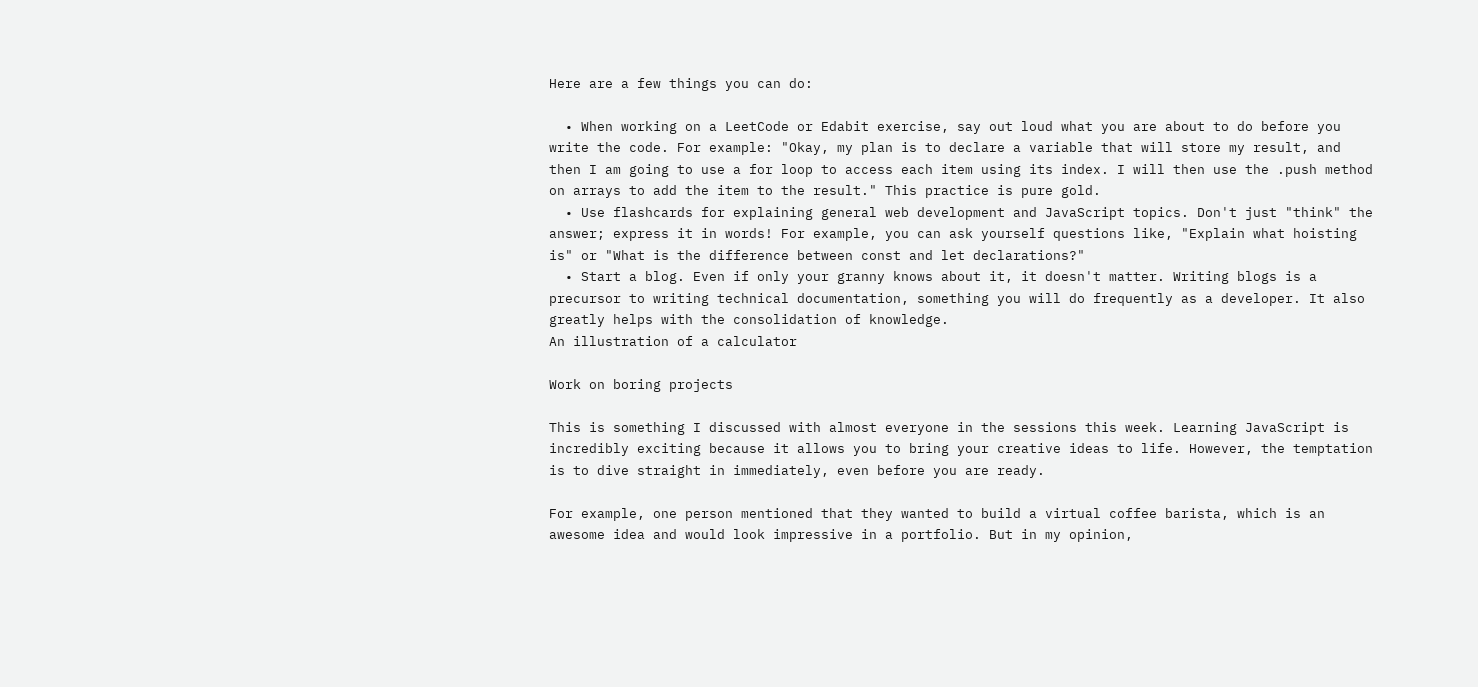Here are a few things you can do:

  • When working on a LeetCode or Edabit exercise, say out loud what you are about to do before you write the code. For example: "Okay, my plan is to declare a variable that will store my result, and then I am going to use a for loop to access each item using its index. I will then use the .push method on arrays to add the item to the result." This practice is pure gold.
  • Use flashcards for explaining general web development and JavaScript topics. Don't just "think" the answer; express it in words! For example, you can ask yourself questions like, "Explain what hoisting is" or "What is the difference between const and let declarations?"
  • Start a blog. Even if only your granny knows about it, it doesn't matter. Writing blogs is a precursor to writing technical documentation, something you will do frequently as a developer. It also greatly helps with the consolidation of knowledge.
An illustration of a calculator

Work on boring projects

This is something I discussed with almost everyone in the sessions this week. Learning JavaScript is incredibly exciting because it allows you to bring your creative ideas to life. However, the temptation is to dive straight in immediately, even before you are ready.

For example, one person mentioned that they wanted to build a virtual coffee barista, which is an awesome idea and would look impressive in a portfolio. But in my opinion,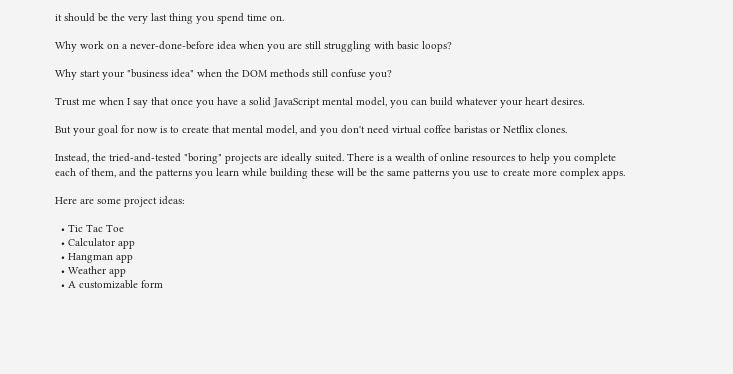it should be the very last thing you spend time on.

Why work on a never-done-before idea when you are still struggling with basic loops?

Why start your "business idea" when the DOM methods still confuse you?

Trust me when I say that once you have a solid JavaScript mental model, you can build whatever your heart desires.

But your goal for now is to create that mental model, and you don't need virtual coffee baristas or Netflix clones.

Instead, the tried-and-tested "boring" projects are ideally suited. There is a wealth of online resources to help you complete each of them, and the patterns you learn while building these will be the same patterns you use to create more complex apps.

Here are some project ideas:

  • Tic Tac Toe
  • Calculator app
  • Hangman app
  • Weather app
  • A customizable form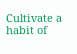Cultivate a habit of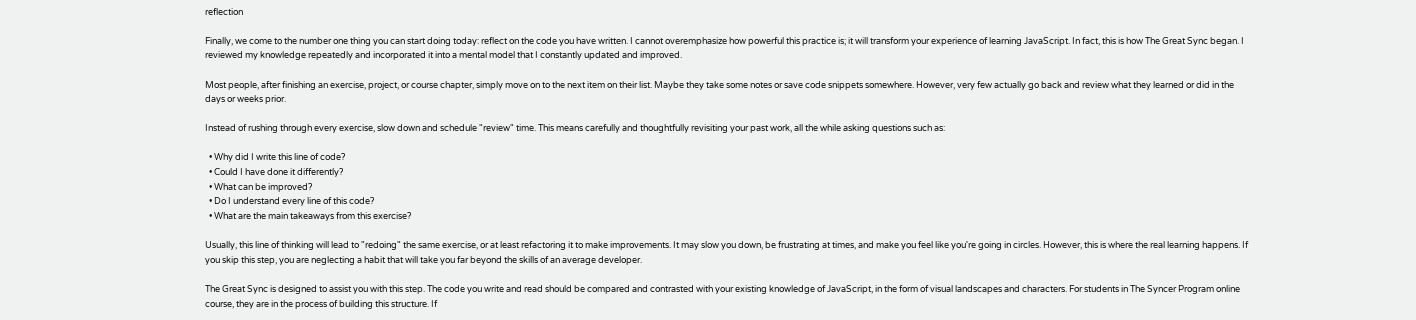reflection

Finally, we come to the number one thing you can start doing today: reflect on the code you have written. I cannot overemphasize how powerful this practice is; it will transform your experience of learning JavaScript. In fact, this is how The Great Sync began. I reviewed my knowledge repeatedly and incorporated it into a mental model that I constantly updated and improved.

Most people, after finishing an exercise, project, or course chapter, simply move on to the next item on their list. Maybe they take some notes or save code snippets somewhere. However, very few actually go back and review what they learned or did in the days or weeks prior.

Instead of rushing through every exercise, slow down and schedule "review" time. This means carefully and thoughtfully revisiting your past work, all the while asking questions such as:

  • Why did I write this line of code?
  • Could I have done it differently?
  • What can be improved?
  • Do I understand every line of this code?
  • What are the main takeaways from this exercise?

Usually, this line of thinking will lead to "redoing" the same exercise, or at least refactoring it to make improvements. It may slow you down, be frustrating at times, and make you feel like you're going in circles. However, this is where the real learning happens. If you skip this step, you are neglecting a habit that will take you far beyond the skills of an average developer.

The Great Sync is designed to assist you with this step. The code you write and read should be compared and contrasted with your existing knowledge of JavaScript, in the form of visual landscapes and characters. For students in The Syncer Program online course, they are in the process of building this structure. If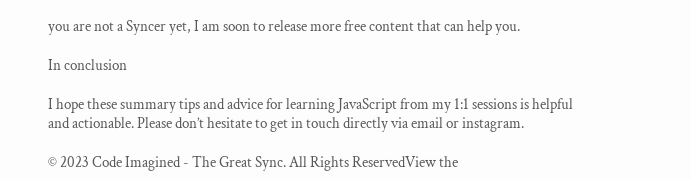you are not a Syncer yet, I am soon to release more free content that can help you.

In conclusion

I hope these summary tips and advice for learning JavaScript from my 1:1 sessions is helpful and actionable. Please don’t hesitate to get in touch directly via email or instagram.

© 2023 Code Imagined - The Great Sync. All Rights ReservedView the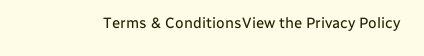Terms & ConditionsView the Privacy Policy